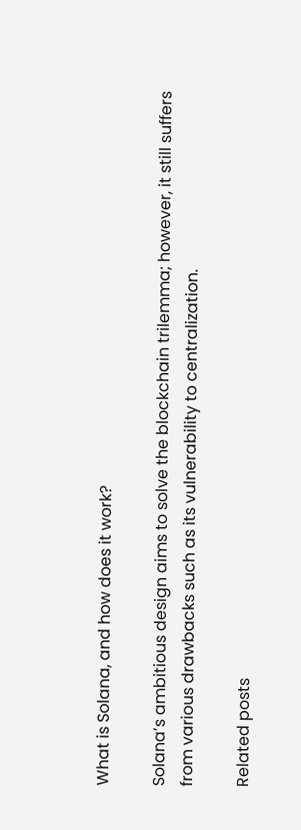What is Solana, and how does it work?

Solana’s ambitious design aims to solve the blockchain trilemma; however, it still suffers from various drawbacks such as its vulnerability to centralization.

Related posts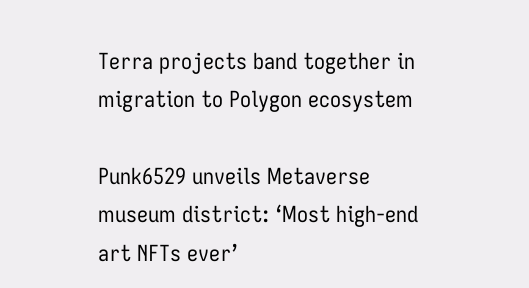Terra projects band together in migration to Polygon ecosystem

Punk6529 unveils Metaverse museum district: ‘Most high-end art NFTs ever’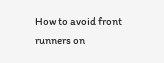How to avoid front runners on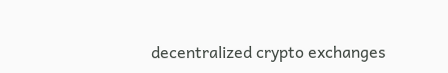decentralized crypto exchanges